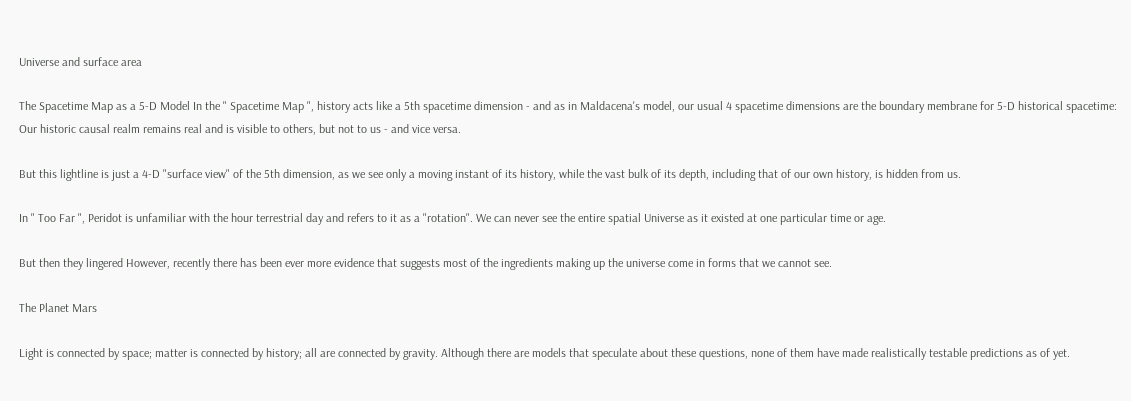Universe and surface area

The Spacetime Map as a 5-D Model In the " Spacetime Map ", history acts like a 5th spacetime dimension - and as in Maldacena's model, our usual 4 spacetime dimensions are the boundary membrane for 5-D historical spacetime: Our historic causal realm remains real and is visible to others, but not to us - and vice versa.

But this lightline is just a 4-D "surface view" of the 5th dimension, as we see only a moving instant of its history, while the vast bulk of its depth, including that of our own history, is hidden from us.

In " Too Far ", Peridot is unfamiliar with the hour terrestrial day and refers to it as a "rotation". We can never see the entire spatial Universe as it existed at one particular time or age.

But then they lingered However, recently there has been ever more evidence that suggests most of the ingredients making up the universe come in forms that we cannot see.

The Planet Mars

Light is connected by space; matter is connected by history; all are connected by gravity. Although there are models that speculate about these questions, none of them have made realistically testable predictions as of yet.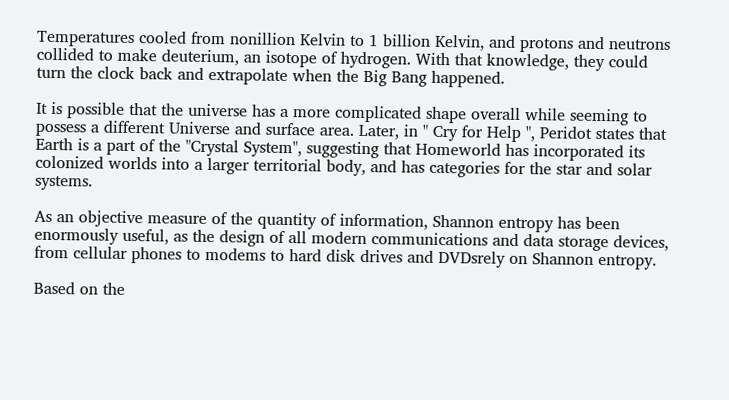Temperatures cooled from nonillion Kelvin to 1 billion Kelvin, and protons and neutrons collided to make deuterium, an isotope of hydrogen. With that knowledge, they could turn the clock back and extrapolate when the Big Bang happened.

It is possible that the universe has a more complicated shape overall while seeming to possess a different Universe and surface area. Later, in " Cry for Help ", Peridot states that Earth is a part of the "Crystal System", suggesting that Homeworld has incorporated its colonized worlds into a larger territorial body, and has categories for the star and solar systems.

As an objective measure of the quantity of information, Shannon entropy has been enormously useful, as the design of all modern communications and data storage devices, from cellular phones to modems to hard disk drives and DVDsrely on Shannon entropy.

Based on the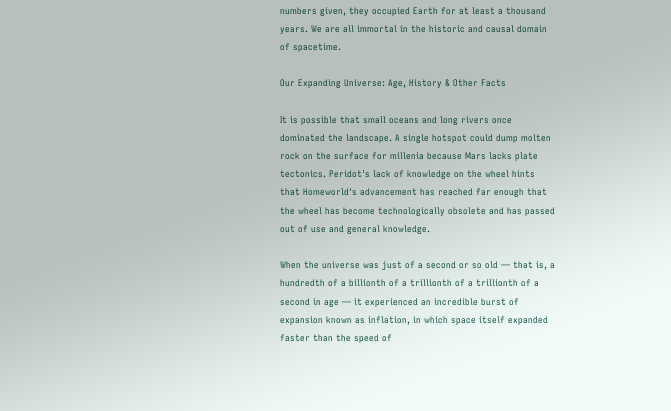numbers given, they occupied Earth for at least a thousand years. We are all immortal in the historic and causal domain of spacetime.

Our Expanding Universe: Age, History & Other Facts

It is possible that small oceans and long rivers once dominated the landscape. A single hotspot could dump molten rock on the surface for millenia because Mars lacks plate tectonics. Peridot's lack of knowledge on the wheel hints that Homeworld's advancement has reached far enough that the wheel has become technologically obsolete and has passed out of use and general knowledge.

When the universe was just of a second or so old — that is, a hundredth of a billionth of a trillionth of a trillionth of a second in age — it experienced an incredible burst of expansion known as inflation, in which space itself expanded faster than the speed of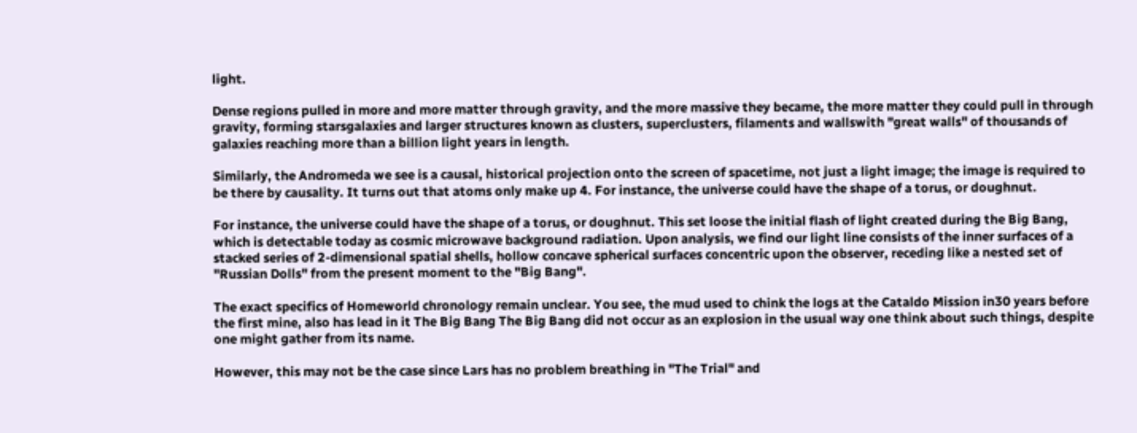light.

Dense regions pulled in more and more matter through gravity, and the more massive they became, the more matter they could pull in through gravity, forming starsgalaxies and larger structures known as clusters, superclusters, filaments and wallswith "great walls" of thousands of galaxies reaching more than a billion light years in length.

Similarly, the Andromeda we see is a causal, historical projection onto the screen of spacetime, not just a light image; the image is required to be there by causality. It turns out that atoms only make up 4. For instance, the universe could have the shape of a torus, or doughnut.

For instance, the universe could have the shape of a torus, or doughnut. This set loose the initial flash of light created during the Big Bang, which is detectable today as cosmic microwave background radiation. Upon analysis, we find our light line consists of the inner surfaces of a stacked series of 2-dimensional spatial shells, hollow concave spherical surfaces concentric upon the observer, receding like a nested set of "Russian Dolls" from the present moment to the "Big Bang".

The exact specifics of Homeworld chronology remain unclear. You see, the mud used to chink the logs at the Cataldo Mission in30 years before the first mine, also has lead in it The Big Bang The Big Bang did not occur as an explosion in the usual way one think about such things, despite one might gather from its name.

However, this may not be the case since Lars has no problem breathing in "The Trial" and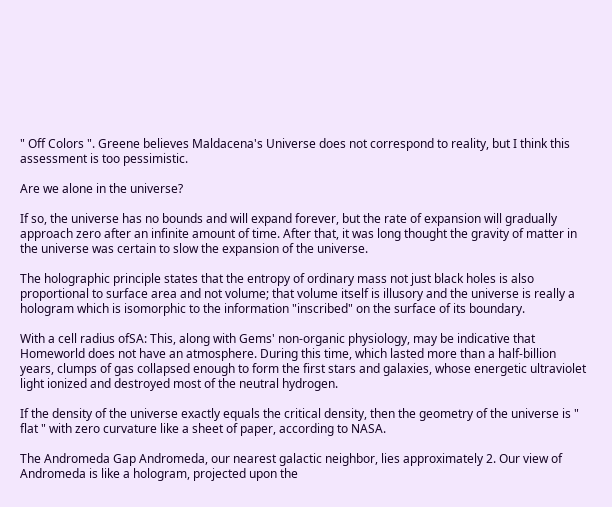" Off Colors ". Greene believes Maldacena's Universe does not correspond to reality, but I think this assessment is too pessimistic.

Are we alone in the universe?

If so, the universe has no bounds and will expand forever, but the rate of expansion will gradually approach zero after an infinite amount of time. After that, it was long thought the gravity of matter in the universe was certain to slow the expansion of the universe.

The holographic principle states that the entropy of ordinary mass not just black holes is also proportional to surface area and not volume; that volume itself is illusory and the universe is really a hologram which is isomorphic to the information "inscribed" on the surface of its boundary.

With a cell radius ofSA: This, along with Gems' non-organic physiology, may be indicative that Homeworld does not have an atmosphere. During this time, which lasted more than a half-billion years, clumps of gas collapsed enough to form the first stars and galaxies, whose energetic ultraviolet light ionized and destroyed most of the neutral hydrogen.

If the density of the universe exactly equals the critical density, then the geometry of the universe is " flat " with zero curvature like a sheet of paper, according to NASA.

The Andromeda Gap Andromeda, our nearest galactic neighbor, lies approximately 2. Our view of Andromeda is like a hologram, projected upon the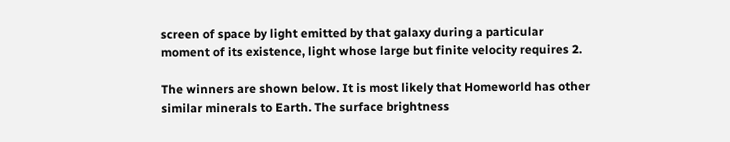screen of space by light emitted by that galaxy during a particular moment of its existence, light whose large but finite velocity requires 2.

The winners are shown below. It is most likely that Homeworld has other similar minerals to Earth. The surface brightness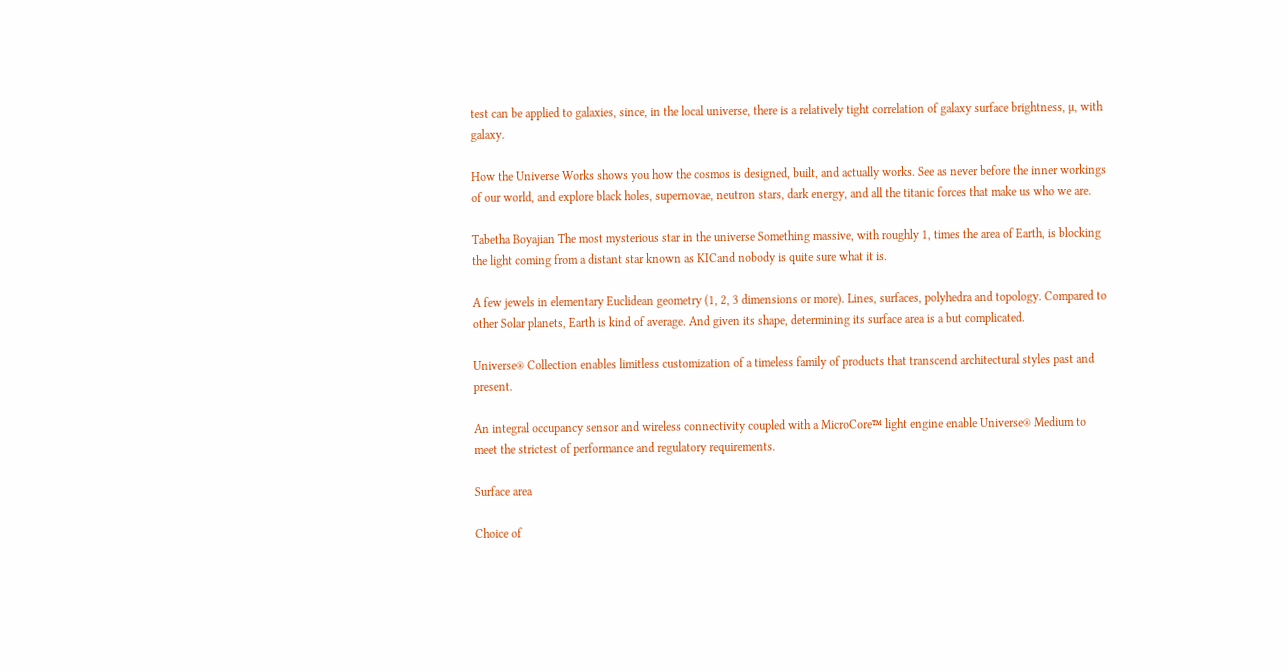test can be applied to galaxies, since, in the local universe, there is a relatively tight correlation of galaxy surface brightness, µ, with galaxy.

How the Universe Works shows you how the cosmos is designed, built, and actually works. See as never before the inner workings of our world, and explore black holes, supernovae, neutron stars, dark energy, and all the titanic forces that make us who we are.

Tabetha Boyajian The most mysterious star in the universe Something massive, with roughly 1, times the area of Earth, is blocking the light coming from a distant star known as KICand nobody is quite sure what it is.

A few jewels in elementary Euclidean geometry (1, 2, 3 dimensions or more). Lines, surfaces, polyhedra and topology. Compared to other Solar planets, Earth is kind of average. And given its shape, determining its surface area is a but complicated.

Universe® Collection enables limitless customization of a timeless family of products that transcend architectural styles past and present.

An integral occupancy sensor and wireless connectivity coupled with a MicroCore™ light engine enable Universe® Medium to meet the strictest of performance and regulatory requirements.

Surface area

Choice of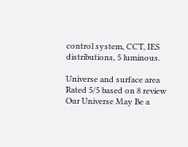control system, CCT, IES distributions, 5 luminous.

Universe and surface area
Rated 5/5 based on 8 review
Our Universe May Be a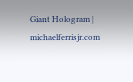Giant Hologram | michaelferrisjr.com